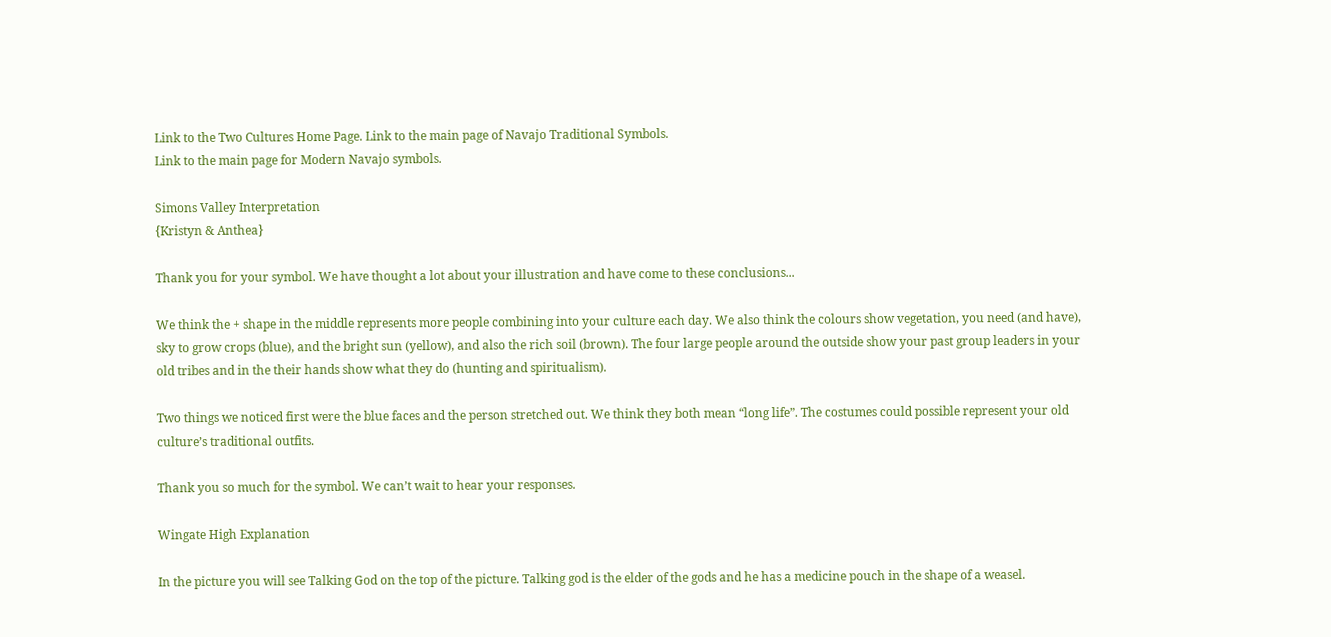Link to the Two Cultures Home Page. Link to the main page of Navajo Traditional Symbols.
Link to the main page for Modern Navajo symbols.

Simons Valley Interpretation
{Kristyn & Anthea}

Thank you for your symbol. We have thought a lot about your illustration and have come to these conclusions...

We think the + shape in the middle represents more people combining into your culture each day. We also think the colours show vegetation, you need (and have), sky to grow crops (blue), and the bright sun (yellow), and also the rich soil (brown). The four large people around the outside show your past group leaders in your old tribes and in the their hands show what they do (hunting and spiritualism).

Two things we noticed first were the blue faces and the person stretched out. We think they both mean “long life”. The costumes could possible represent your old culture’s traditional outfits.

Thank you so much for the symbol. We can’t wait to hear your responses.

Wingate High Explanation

In the picture you will see Talking God on the top of the picture. Talking god is the elder of the gods and he has a medicine pouch in the shape of a weasel.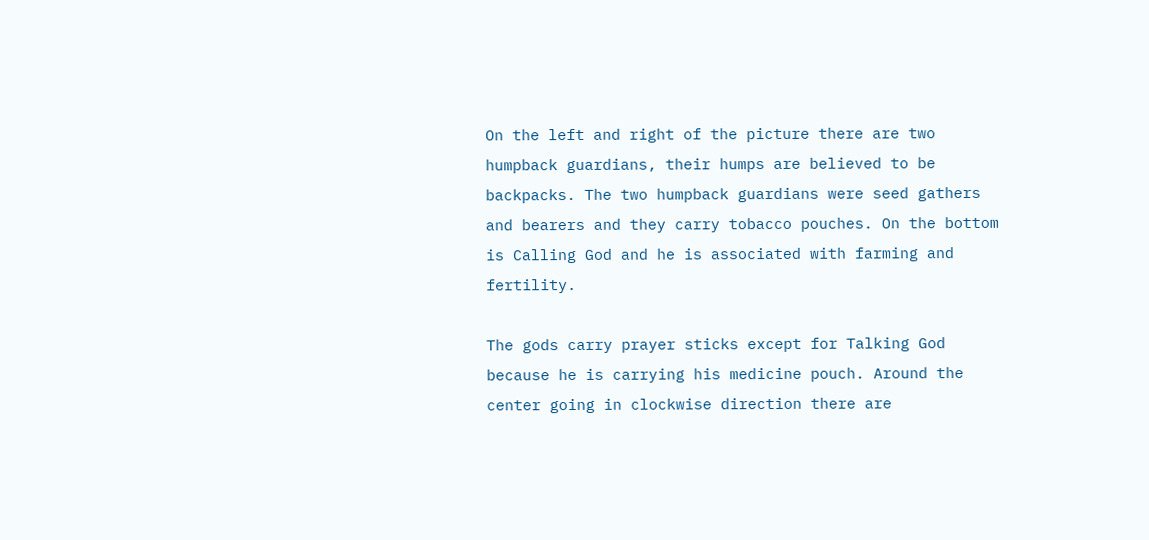On the left and right of the picture there are two humpback guardians, their humps are believed to be backpacks. The two humpback guardians were seed gathers and bearers and they carry tobacco pouches. On the bottom is Calling God and he is associated with farming and fertility.

The gods carry prayer sticks except for Talking God because he is carrying his medicine pouch. Around the center going in clockwise direction there are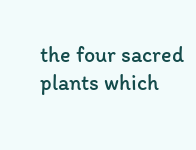the four sacred plants which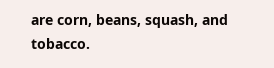are corn, beans, squash, and tobacco.